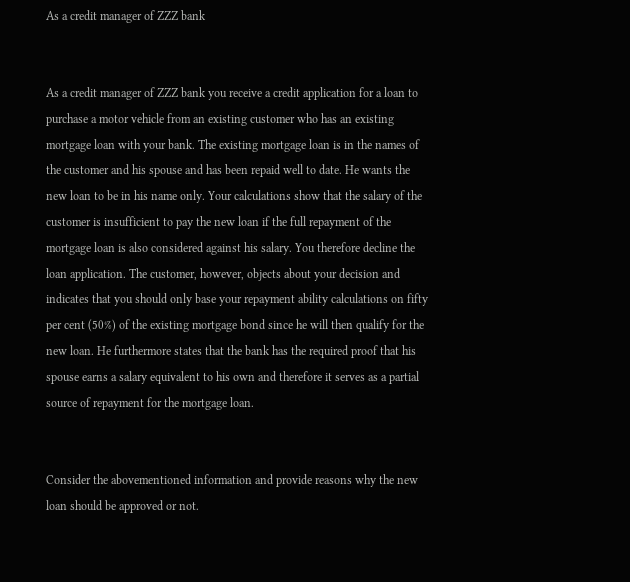As a credit manager of ZZZ bank


As a credit manager of ZZZ bank you receive a credit application for a loan to purchase a motor vehicle from an existing customer who has an existing mortgage loan with your bank. The existing mortgage loan is in the names of the customer and his spouse and has been repaid well to date. He wants the new loan to be in his name only. Your calculations show that the salary of the customer is insufficient to pay the new loan if the full repayment of the mortgage loan is also considered against his salary. You therefore decline the loan application. The customer, however, objects about your decision and indicates that you should only base your repayment ability calculations on fifty per cent (50%) of the existing mortgage bond since he will then qualify for the new loan. He furthermore states that the bank has the required proof that his spouse earns a salary equivalent to his own and therefore it serves as a partial source of repayment for the mortgage loan.


Consider the abovementioned information and provide reasons why the new loan should be approved or not.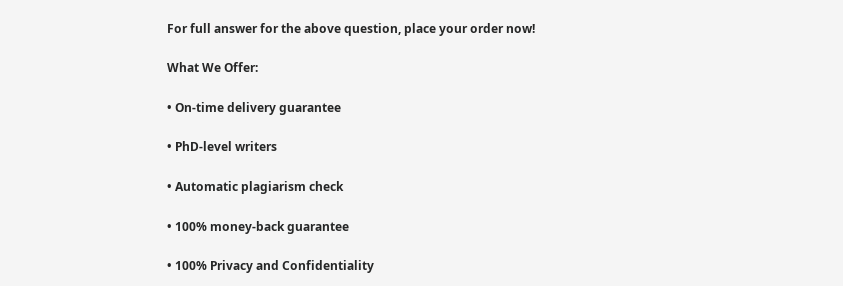For full answer for the above question, place your order now!

What We Offer:

• On-time delivery guarantee

• PhD-level writers

• Automatic plagiarism check

• 100% money-back guarantee

• 100% Privacy and Confidentiality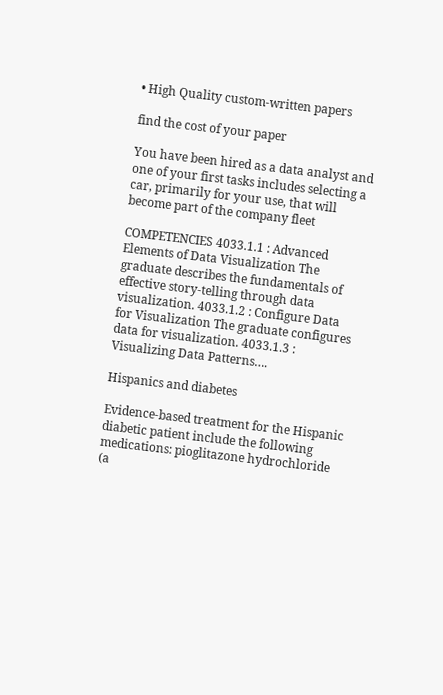• High Quality custom-written papers

find the cost of your paper

You have been hired as a data analyst and one of your first tasks includes selecting a car, primarily for your use, that will become part of the company fleet

COMPETENCIES 4033.1.1 : Advanced Elements of Data Visualization The graduate describes the fundamentals of effective story-telling through data visualization. 4033.1.2 : Configure Data for Visualization The graduate configures data for visualization. 4033.1.3 : Visualizing Data Patterns….

Hispanics and diabetes

Evidence-based treatment for the Hispanic diabetic patient include the following medications: pioglitazone hydrochloride (a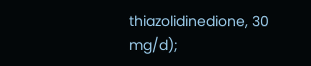thiazolidinedione, 30 mg/d);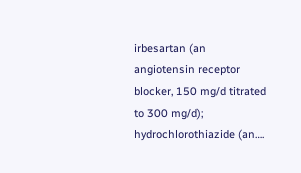irbesartan (an angiotensin receptor blocker, 150 mg/d titrated to 300 mg/d); hydrochlorothiazide (an….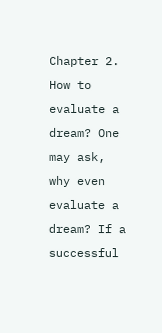Chapter 2. How to evaluate a dream? One may ask, why even evaluate a dream? If a successful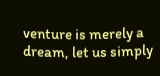venture is merely a dream, let us simply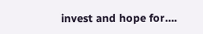invest and hope for….